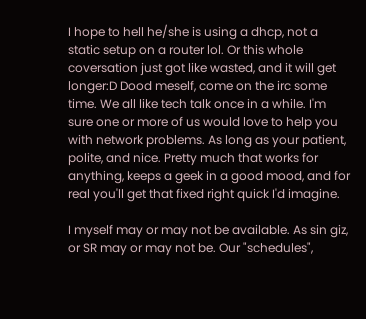I hope to hell he/she is using a dhcp, not a static setup on a router lol. Or this whole coversation just got like wasted, and it will get longer:D Dood meself, come on the irc some time. We all like tech talk once in a while. I'm sure one or more of us would love to help you with network problems. As long as your patient, polite, and nice. Pretty much that works for anything, keeps a geek in a good mood, and for real you'll get that fixed right quick I'd imagine.

I myself may or may not be available. As sin giz, or SR may or may not be. Our "schedules",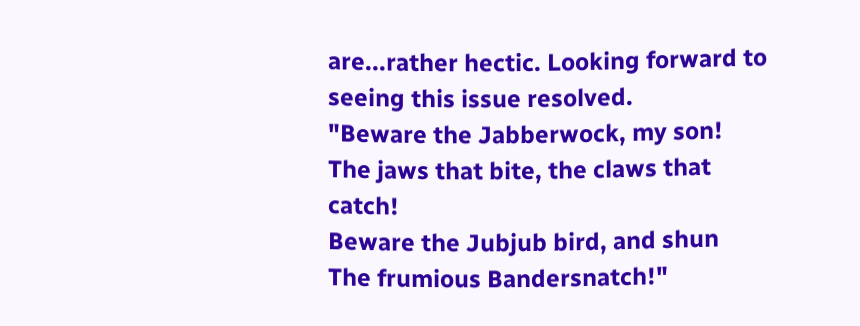are...rather hectic. Looking forward to seeing this issue resolved.
"Beware the Jabberwock, my son!
The jaws that bite, the claws that catch!
Beware the Jubjub bird, and shun
The frumious Bandersnatch!"